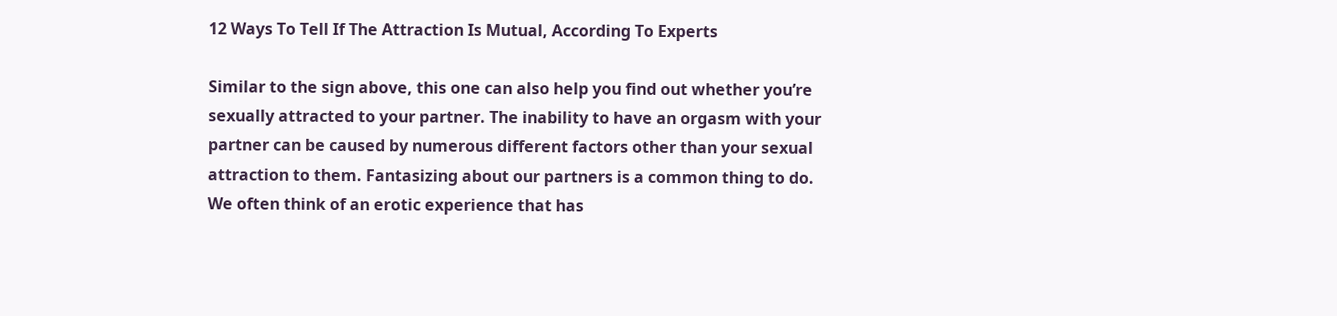12 Ways To Tell If The Attraction Is Mutual, According To Experts

Similar to the sign above, this one can also help you find out whether you’re sexually attracted to your partner. The inability to have an orgasm with your partner can be caused by numerous different factors other than your sexual attraction to them. Fantasizing about our partners is a common thing to do. We often think of an erotic experience that has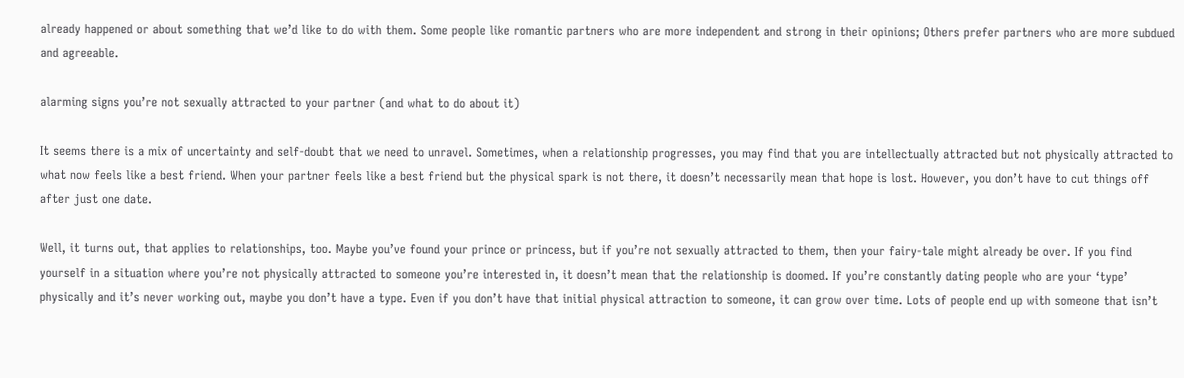already happened or about something that we’d like to do with them. Some people like romantic partners who are more independent and strong in their opinions; Others prefer partners who are more subdued and agreeable.

alarming signs you’re not sexually attracted to your partner (and what to do about it)

It seems there is a mix of uncertainty and self-doubt that we need to unravel. Sometimes, when a relationship progresses, you may find that you are intellectually attracted but not physically attracted to what now feels like a best friend. When your partner feels like a best friend but the physical spark is not there, it doesn’t necessarily mean that hope is lost. However, you don’t have to cut things off after just one date.

Well, it turns out, that applies to relationships, too. Maybe you’ve found your prince or princess, but if you’re not sexually attracted to them, then your fairy-tale might already be over. If you find yourself in a situation where you’re not physically attracted to someone you’re interested in, it doesn’t mean that the relationship is doomed. If you’re constantly dating people who are your ‘type’ physically and it’s never working out, maybe you don’t have a type. Even if you don’t have that initial physical attraction to someone, it can grow over time. Lots of people end up with someone that isn’t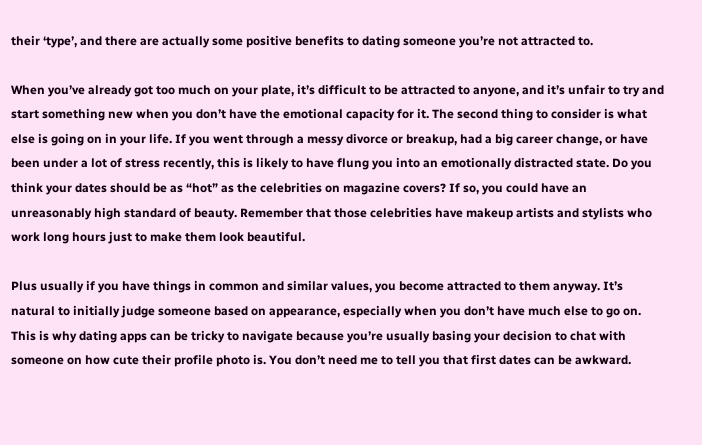their ‘type’, and there are actually some positive benefits to dating someone you’re not attracted to.

When you’ve already got too much on your plate, it’s difficult to be attracted to anyone, and it’s unfair to try and start something new when you don’t have the emotional capacity for it. The second thing to consider is what else is going on in your life. If you went through a messy divorce or breakup, had a big career change, or have been under a lot of stress recently, this is likely to have flung you into an emotionally distracted state. Do you think your dates should be as “hot” as the celebrities on magazine covers? If so, you could have an unreasonably high standard of beauty. Remember that those celebrities have makeup artists and stylists who work long hours just to make them look beautiful.

Plus usually if you have things in common and similar values, you become attracted to them anyway. It’s natural to initially judge someone based on appearance, especially when you don’t have much else to go on. This is why dating apps can be tricky to navigate because you’re usually basing your decision to chat with someone on how cute their profile photo is. You don’t need me to tell you that first dates can be awkward.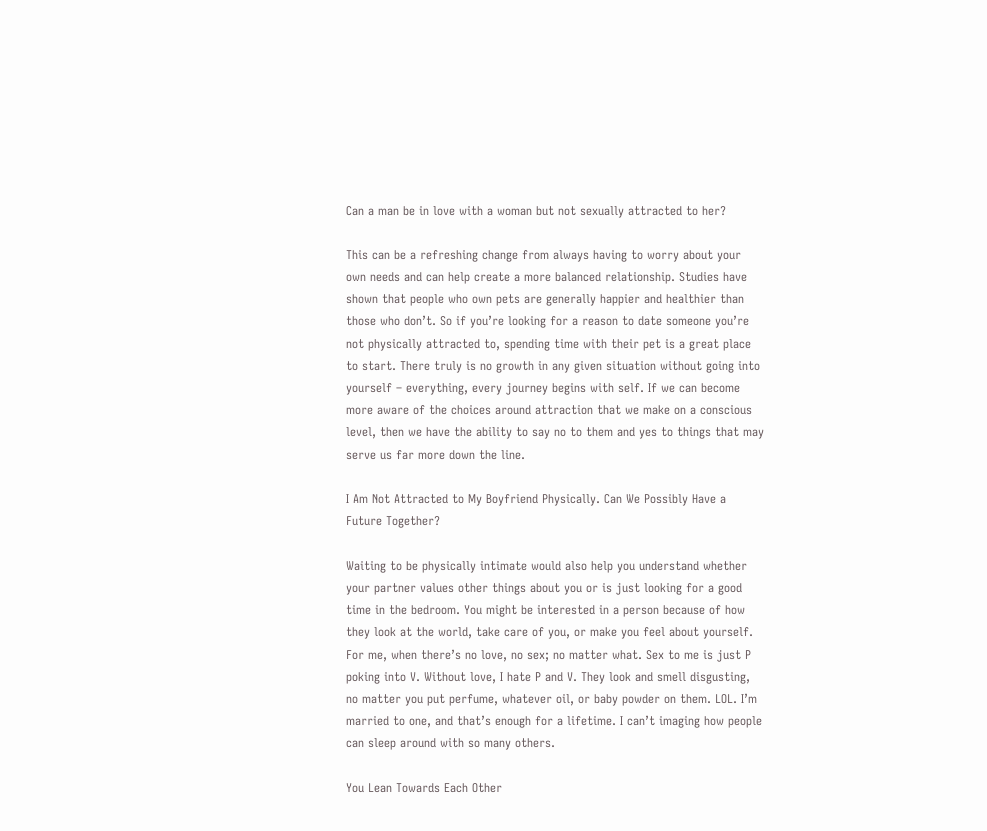Can a man be in love with a woman but not sexually attracted to her?

This can be a refreshing change from always having to worry about your own needs and can help create a more balanced relationship. Studies have shown that people who own pets are generally happier and healthier than those who don’t. So if you’re looking for a reason to date someone you’re not physically attracted to, spending time with their pet is a great place to start. There truly is no growth in any given situation without going into yourself – everything, every journey begins with self. If we can become more aware of the choices around attraction that we make on a conscious level, then we have the ability to say no to them and yes to things that may serve us far more down the line.

I Am Not Attracted to My Boyfriend Physically. Can We Possibly Have a Future Together?

Waiting to be physically intimate would also help you understand whether your partner values other things about you or is just looking for a good time in the bedroom. You might be interested in a person because of how they look at the world, take care of you, or make you feel about yourself. For me, when there’s no love, no sex; no matter what. Sex to me is just P poking into V. Without love, I hate P and V. They look and smell disgusting, no matter you put perfume, whatever oil, or baby powder on them. LOL. I’m married to one, and that’s enough for a lifetime. I can’t imaging how people can sleep around with so many others.

You Lean Towards Each Other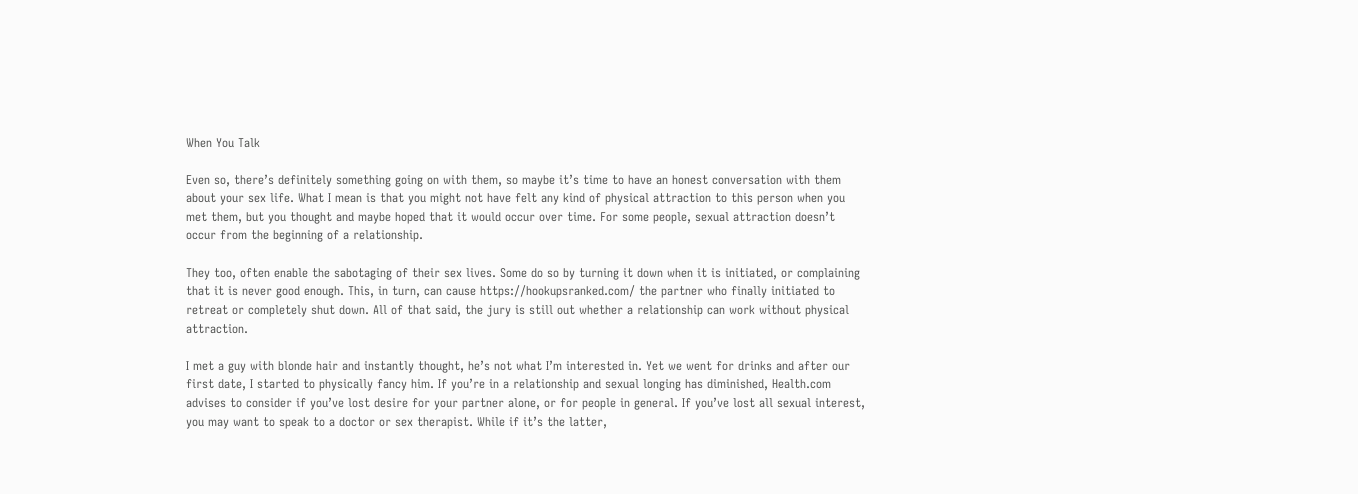When You Talk

Even so, there’s definitely something going on with them, so maybe it’s time to have an honest conversation with them about your sex life. What I mean is that you might not have felt any kind of physical attraction to this person when you met them, but you thought and maybe hoped that it would occur over time. For some people, sexual attraction doesn’t occur from the beginning of a relationship.

They too, often enable the sabotaging of their sex lives. Some do so by turning it down when it is initiated, or complaining that it is never good enough. This, in turn, can cause https://hookupsranked.com/ the partner who finally initiated to retreat or completely shut down. All of that said, the jury is still out whether a relationship can work without physical attraction.

I met a guy with blonde hair and instantly thought, he’s not what I’m interested in. Yet we went for drinks and after our first date, I started to physically fancy him. If you’re in a relationship and sexual longing has diminished, Health.com advises to consider if you’ve lost desire for your partner alone, or for people in general. If you’ve lost all sexual interest, you may want to speak to a doctor or sex therapist. While if it’s the latter,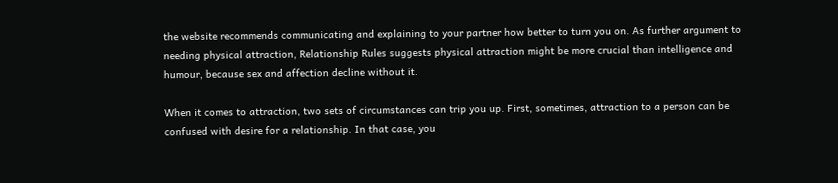the website recommends communicating and explaining to your partner how better to turn you on. As further argument to needing physical attraction, Relationship Rules suggests physical attraction might be more crucial than intelligence and humour, because sex and affection decline without it.

When it comes to attraction, two sets of circumstances can trip you up. First, sometimes, attraction to a person can be confused with desire for a relationship. In that case, you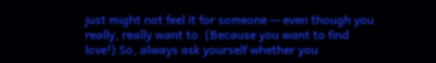just might not feel it for someone — even though you really, really want to. (Because you want to find love!) So, always ask yourself whether you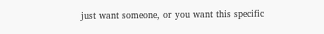just want someone, or you want this specific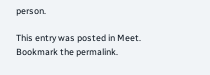person.

This entry was posted in Meet. Bookmark the permalink.